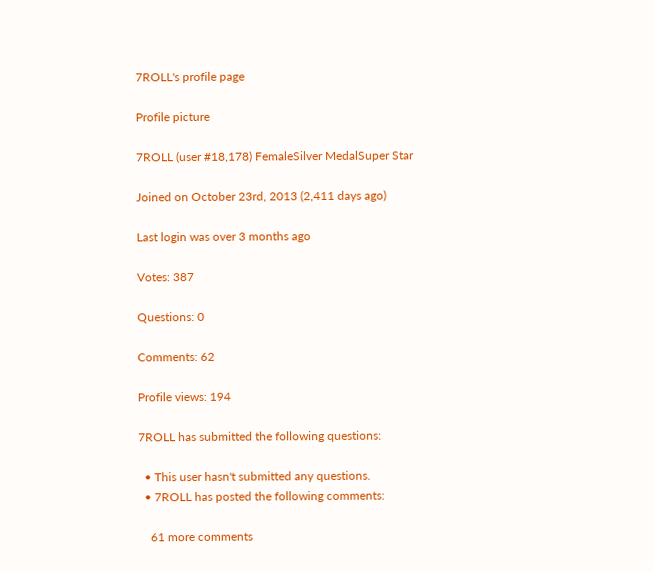7ROLL's profile page

Profile picture

7ROLL (user #18,178) FemaleSilver MedalSuper Star

Joined on October 23rd, 2013 (2,411 days ago)

Last login was over 3 months ago

Votes: 387

Questions: 0

Comments: 62

Profile views: 194

7ROLL has submitted the following questions:

  • This user hasn't submitted any questions.
  • 7ROLL has posted the following comments:

    61 more comments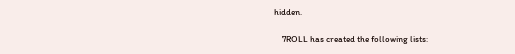hidden.

    7ROLL has created the following lists: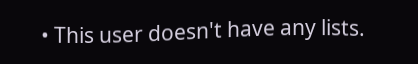• This user doesn't have any lists.